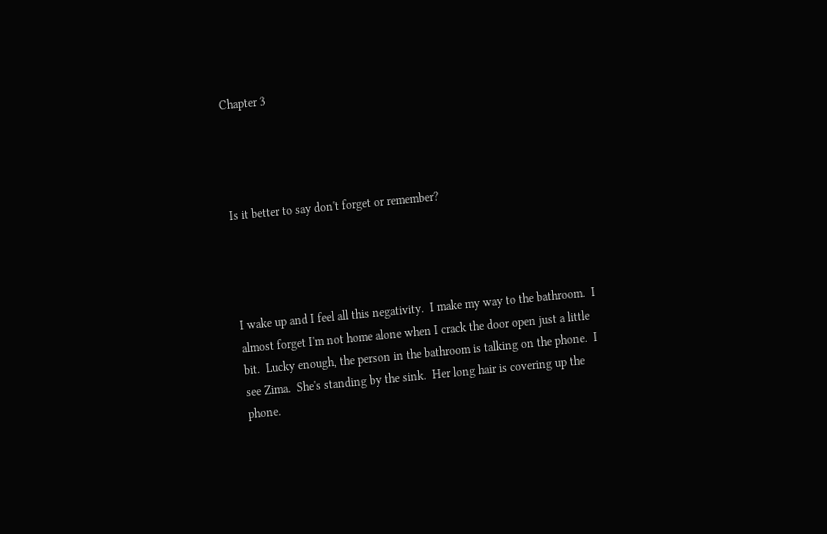Chapter 3




Is it better to say don't forget or remember?




I wake up and I feel all this negativity.  I make my way to the bathroom.  I almost forget I'm not home alone when I crack the door open just a little bit.  Lucky enough, the person in the bathroom is talking on the phone.  I see Zima.  She's standing by the sink.  Her long hair is covering up the phone.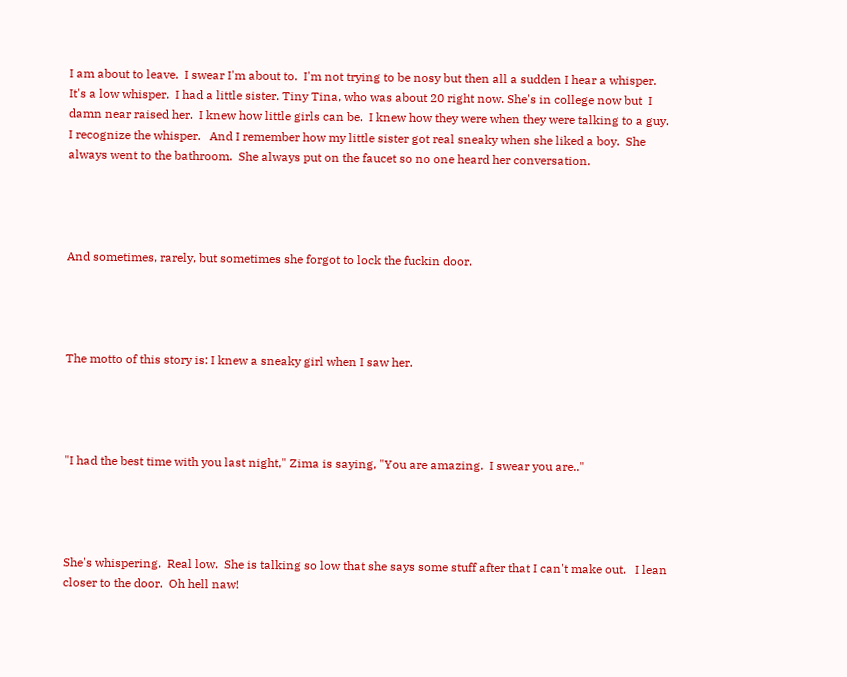I am about to leave.  I swear I'm about to.  I'm not trying to be nosy but then all a sudden I hear a whisper.  It's a low whisper.  I had a little sister. Tiny Tina, who was about 20 right now. She's in college now but  I damn near raised her.  I knew how little girls can be.  I knew how they were when they were talking to a guy.  I recognize the whisper.   And I remember how my little sister got real sneaky when she liked a boy.  She always went to the bathroom.  She always put on the faucet so no one heard her conversation.




And sometimes, rarely, but sometimes she forgot to lock the fuckin door.




The motto of this story is: I knew a sneaky girl when I saw her.




"I had the best time with you last night," Zima is saying, "You are amazing.  I swear you are.."




She's whispering.  Real low.  She is talking so low that she says some stuff after that I can't make out.   I lean closer to the door.  Oh hell naw!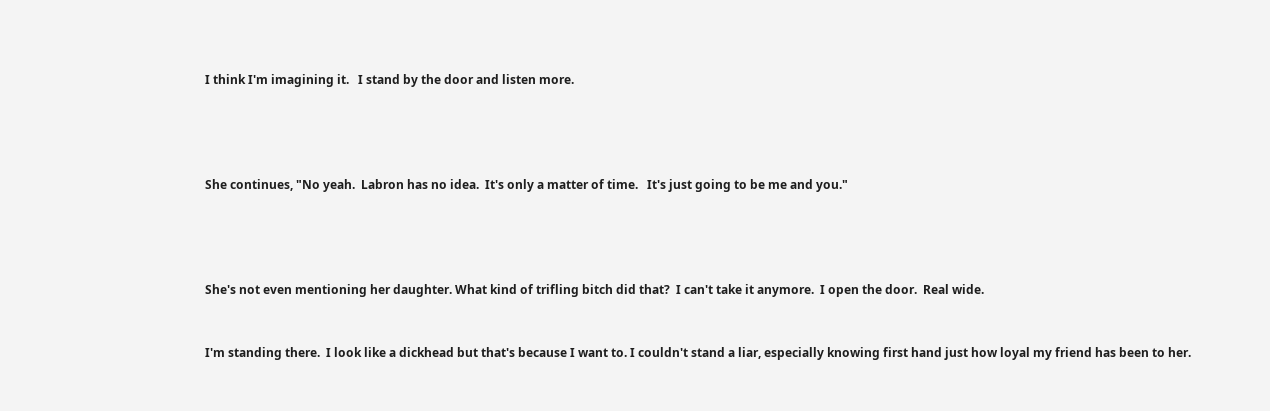I think I'm imagining it.   I stand by the door and listen more.




She continues, "No yeah.  Labron has no idea.  It's only a matter of time.   It's just going to be me and you."




She's not even mentioning her daughter. What kind of trifling bitch did that?  I can't take it anymore.  I open the door.  Real wide.


I'm standing there.  I look like a dickhead but that's because I want to. I couldn't stand a liar, especially knowing first hand just how loyal my friend has been to her.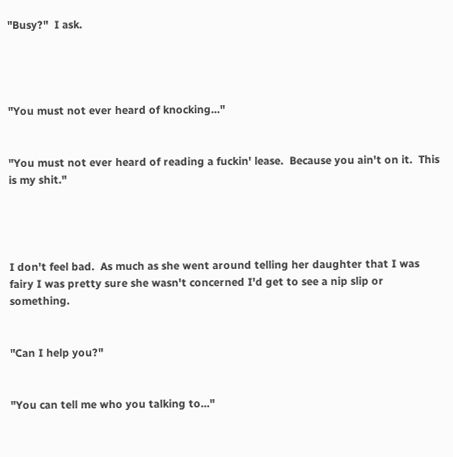"Busy?"  I ask.




"You must not ever heard of knocking..."


"You must not ever heard of reading a fuckin' lease.  Because you ain't on it.  This is my shit."




I don't feel bad.  As much as she went around telling her daughter that I was fairy I was pretty sure she wasn't concerned I'd get to see a nip slip or something.


"Can I help you?"


"You can tell me who you talking to..."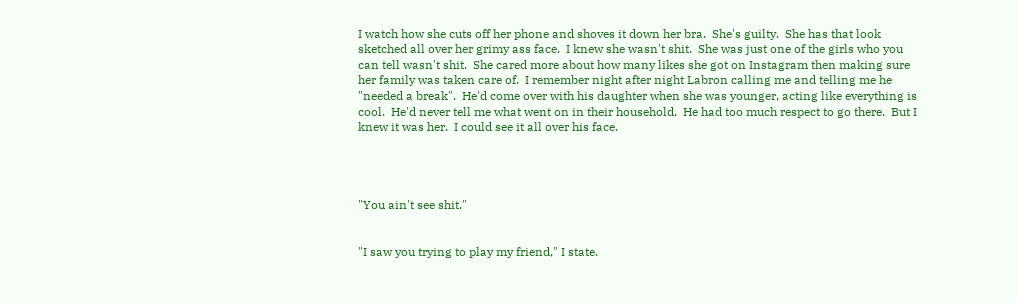I watch how she cuts off her phone and shoves it down her bra.  She's guilty.  She has that look sketched all over her grimy ass face.  I knew she wasn't shit.  She was just one of the girls who you can tell wasn't shit.  She cared more about how many likes she got on Instagram then making sure her family was taken care of.  I remember night after night Labron calling me and telling me he "needed a break".  He'd come over with his daughter when she was younger, acting like everything is cool.  He'd never tell me what went on in their household.  He had too much respect to go there.  But I knew it was her.  I could see it all over his face.




"You ain't see shit."


"I saw you trying to play my friend," I state.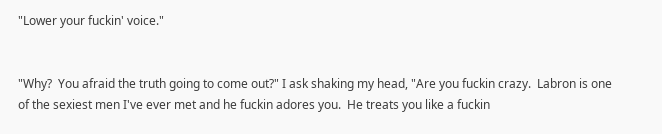"Lower your fuckin' voice."


"Why?  You afraid the truth going to come out?" I ask shaking my head, "Are you fuckin crazy.  Labron is one of the sexiest men I've ever met and he fuckin adores you.  He treats you like a fuckin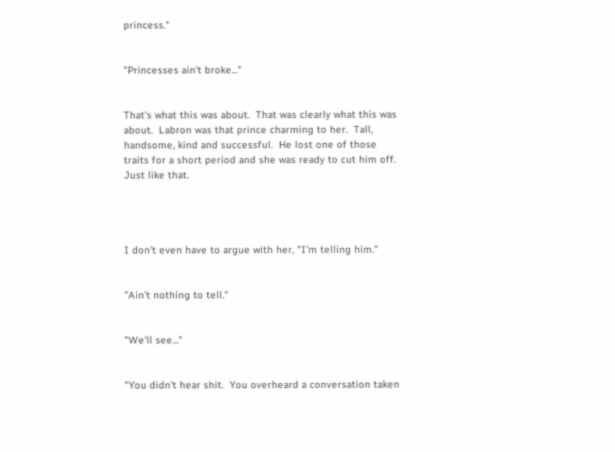princess."


"Princesses ain't broke..."


That's what this was about.  That was clearly what this was about.  Labron was that prince charming to her.  Tall, handsome, kind and successful.  He lost one of those traits for a short period and she was ready to cut him off.  Just like that.




I don't even have to argue with her, "I'm telling him."


"Ain't nothing to tell."


"We'll see..."


"You didn't hear shit.  You overheard a conversation taken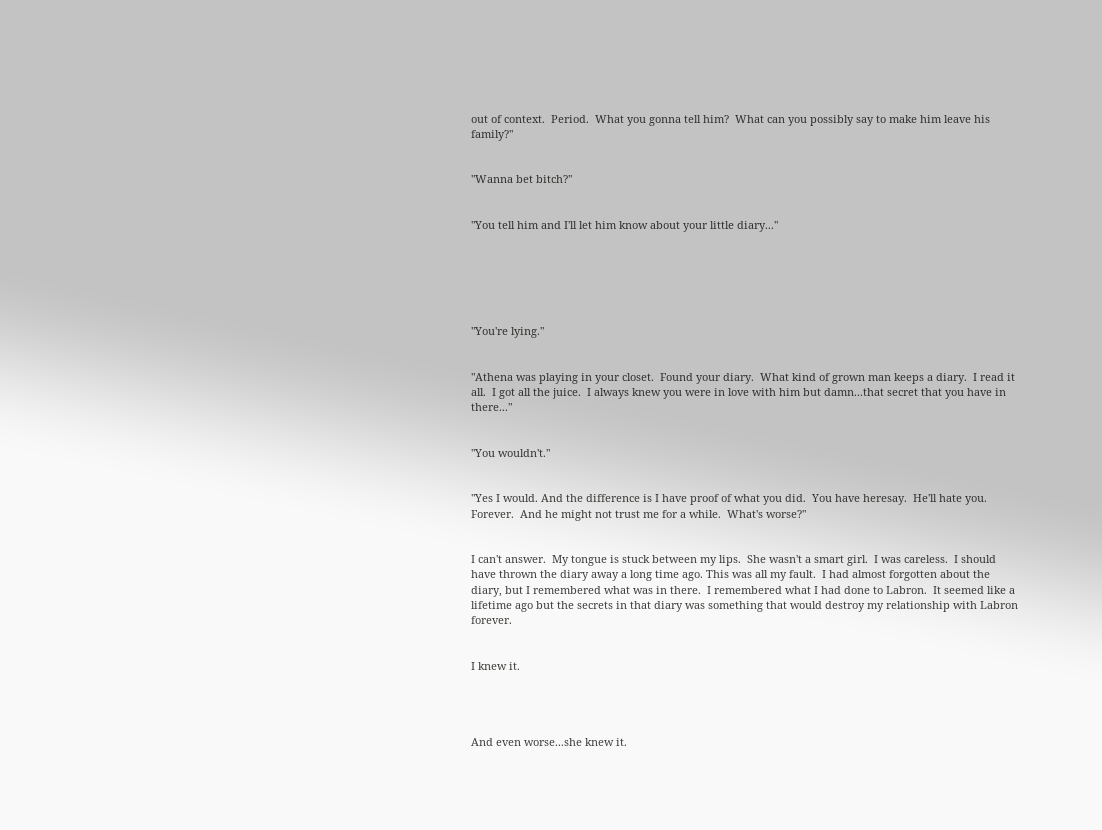out of context.  Period.  What you gonna tell him?  What can you possibly say to make him leave his family?"


"Wanna bet bitch?"


"You tell him and I'll let him know about your little diary..."






"You're lying."


"Athena was playing in your closet.  Found your diary.  What kind of grown man keeps a diary.  I read it all.  I got all the juice.  I always knew you were in love with him but damn...that secret that you have in there..."


"You wouldn't."


"Yes I would. And the difference is I have proof of what you did.  You have heresay.  He'll hate you.  Forever.  And he might not trust me for a while.  What's worse?"


I can't answer.  My tongue is stuck between my lips.  She wasn't a smart girl.  I was careless.  I should have thrown the diary away a long time ago. This was all my fault.  I had almost forgotten about the diary, but I remembered what was in there.  I remembered what I had done to Labron.  It seemed like a lifetime ago but the secrets in that diary was something that would destroy my relationship with Labron forever.


I knew it.




And even worse...she knew it.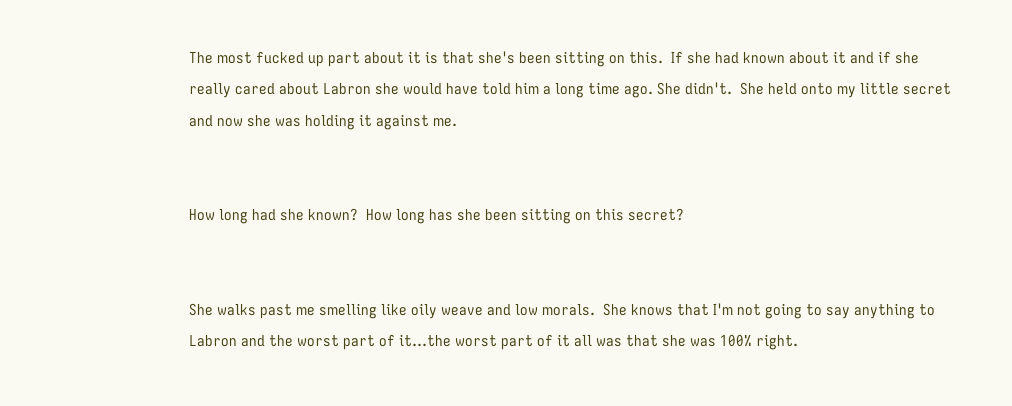The most fucked up part about it is that she's been sitting on this.  If she had known about it and if she really cared about Labron she would have told him a long time ago. She didn't.  She held onto my little secret and now she was holding it against me.


How long had she known?  How long has she been sitting on this secret?


She walks past me smelling like oily weave and low morals.  She knows that I'm not going to say anything to Labron and the worst part of it...the worst part of it all was that she was 100% right.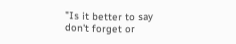"Is it better to say don't forget or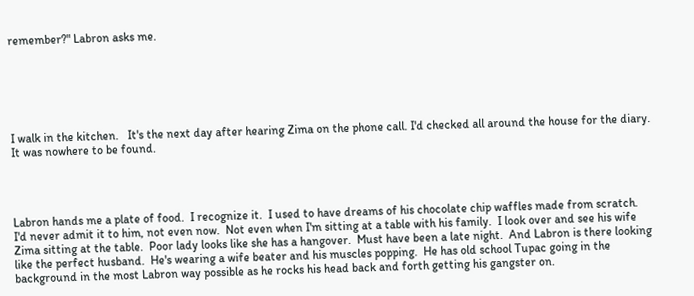remember?" Labron asks me.






I walk in the kitchen.   It's the next day after hearing Zima on the phone call. I'd checked all around the house for the diary.  It was nowhere to be found.




Labron hands me a plate of food.  I recognize it.  I used to have dreams of his chocolate chip waffles made from scratch.  I'd never admit it to him, not even now.  Not even when I'm sitting at a table with his family.  I look over and see his wife Zima sitting at the table.  Poor lady looks like she has a hangover.  Must have been a late night.  And Labron is there looking like the perfect husband.  He's wearing a wife beater and his muscles popping.  He has old school Tupac going in the background in the most Labron way possible as he rocks his head back and forth getting his gangster on.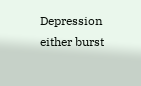Depression either burst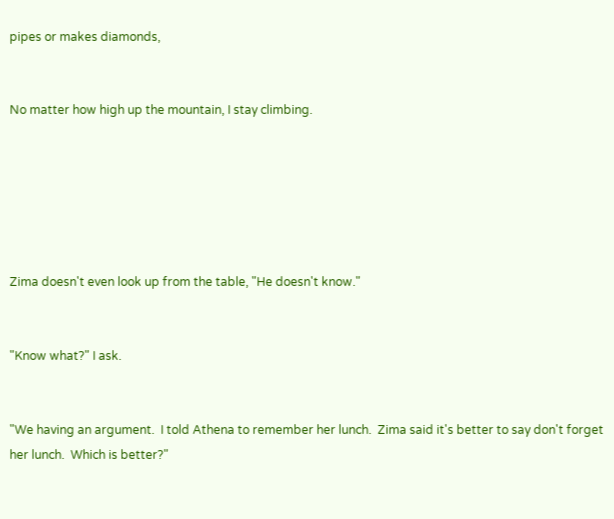pipes or makes diamonds,


No matter how high up the mountain, I stay climbing.






Zima doesn't even look up from the table, "He doesn't know."


"Know what?" I ask.


"We having an argument.  I told Athena to remember her lunch.  Zima said it's better to say don't forget her lunch.  Which is better?"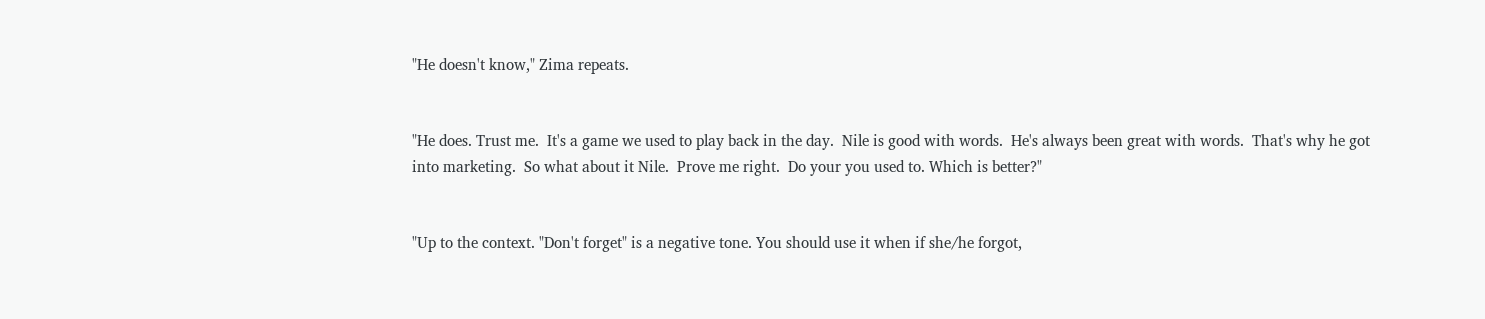"He doesn't know," Zima repeats.


"He does. Trust me.  It's a game we used to play back in the day.  Nile is good with words.  He's always been great with words.  That's why he got into marketing.  So what about it Nile.  Prove me right.  Do your you used to. Which is better?"


"Up to the context. "Don't forget" is a negative tone. You should use it when if she/he forgot,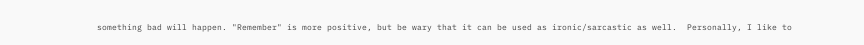something bad will happen. "Remember" is more positive, but be wary that it can be used as ironic/sarcastic as well.  Personally, I like to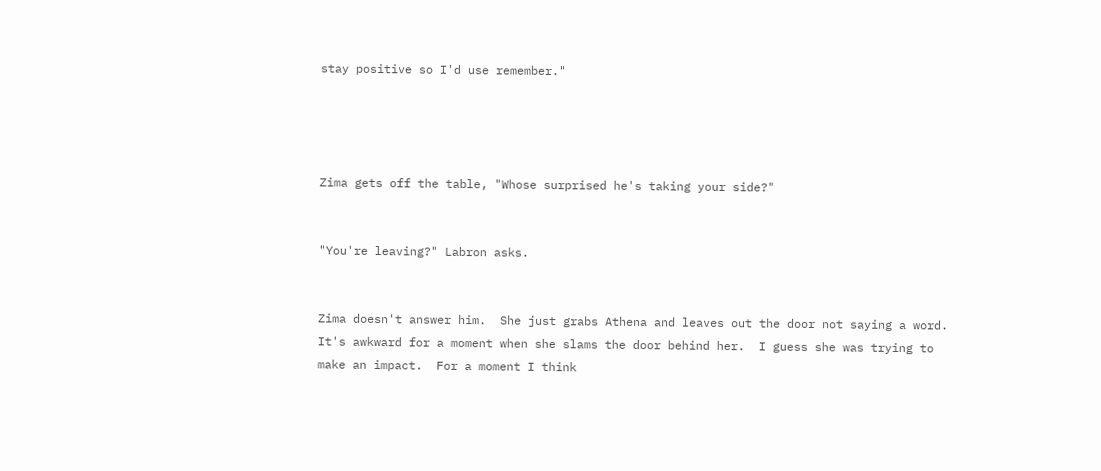stay positive so I'd use remember."




Zima gets off the table, "Whose surprised he's taking your side?"


"You're leaving?" Labron asks.


Zima doesn't answer him.  She just grabs Athena and leaves out the door not saying a word.  It's awkward for a moment when she slams the door behind her.  I guess she was trying to make an impact.  For a moment I think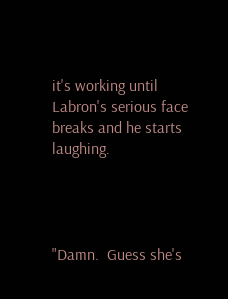it's working until Labron's serious face breaks and he starts laughing.




"Damn.  Guess she's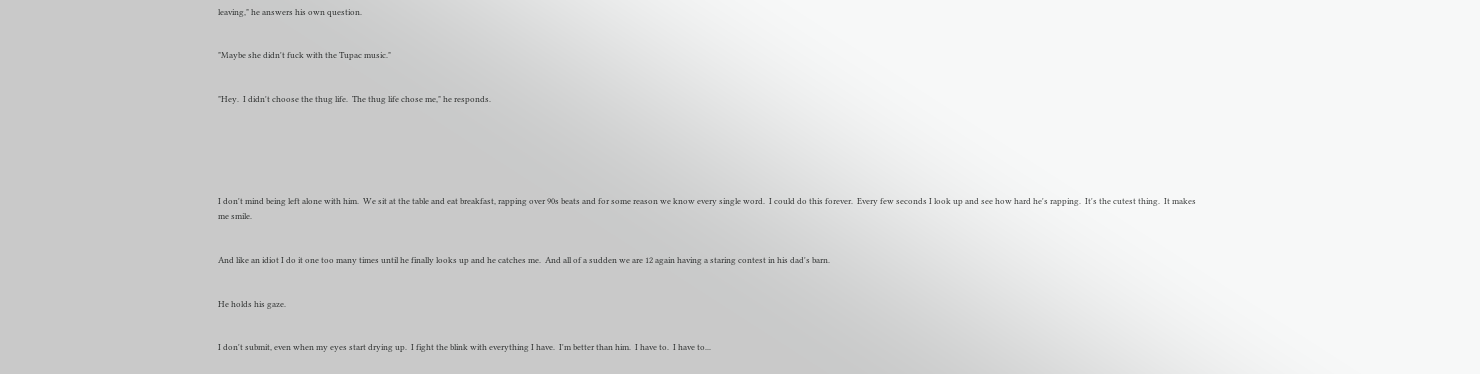leaving," he answers his own question.


"Maybe she didn't fuck with the Tupac music."


"Hey.  I didn't choose the thug life.  The thug life chose me," he responds.






I don't mind being left alone with him.  We sit at the table and eat breakfast, rapping over 90s beats and for some reason we know every single word.  I could do this forever.  Every few seconds I look up and see how hard he's rapping.  It's the cutest thing.  It makes me smile.


And like an idiot I do it one too many times until he finally looks up and he catches me.  And all of a sudden we are 12 again having a staring contest in his dad's barn.


He holds his gaze.


I don't submit, even when my eyes start drying up.  I fight the blink with everything I have.  I'm better than him.  I have to.  I have to...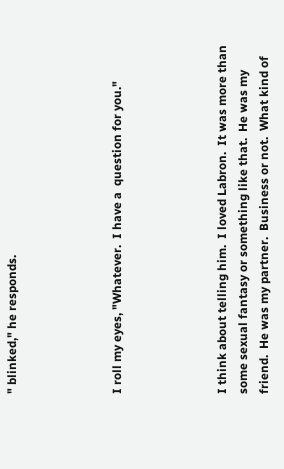" blinked," he responds.




I roll my eyes, "Whatever.  I have a  question for you."




I think about telling him.  I loved Labron.  It was more than some sexual fantasy or something like that.  He was my friend.  He was my partner.  Business or not.  What kind of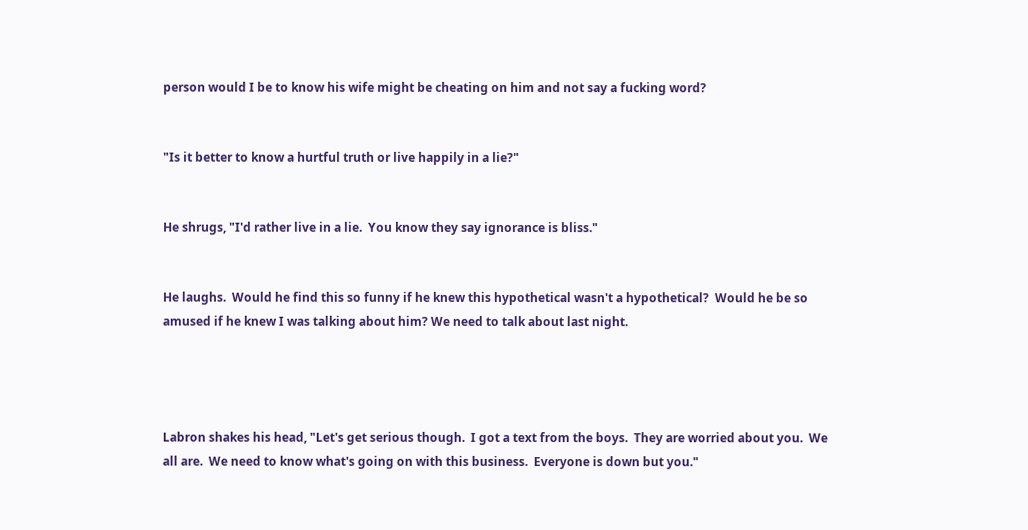person would I be to know his wife might be cheating on him and not say a fucking word?


"Is it better to know a hurtful truth or live happily in a lie?"


He shrugs, "I'd rather live in a lie.  You know they say ignorance is bliss."


He laughs.  Would he find this so funny if he knew this hypothetical wasn't a hypothetical?  Would he be so amused if he knew I was talking about him? We need to talk about last night.




Labron shakes his head, "Let's get serious though.  I got a text from the boys.  They are worried about you.  We all are.  We need to know what's going on with this business.  Everyone is down but you."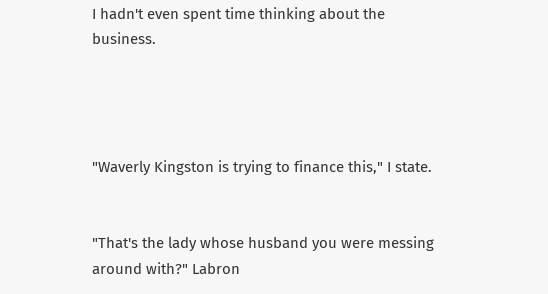I hadn't even spent time thinking about the business.




"Waverly Kingston is trying to finance this," I state.


"That's the lady whose husband you were messing around with?" Labron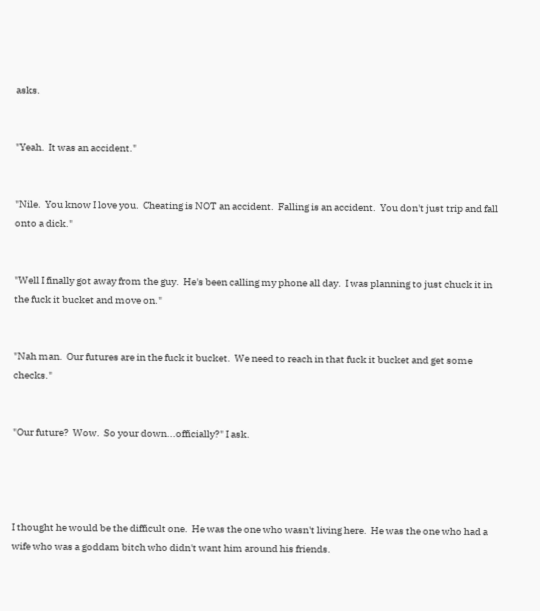asks.


"Yeah.  It was an accident."


"Nile.  You know I love you.  Cheating is NOT an accident.  Falling is an accident.  You don't just trip and fall onto a dick."


"Well I finally got away from the guy.  He's been calling my phone all day.  I was planning to just chuck it in the fuck it bucket and move on."


"Nah man.  Our futures are in the fuck it bucket.  We need to reach in that fuck it bucket and get some checks."


"Our future?  Wow.  So your down...officially?" I ask.




I thought he would be the difficult one.  He was the one who wasn't living here.  He was the one who had a wife who was a goddam bitch who didn't want him around his friends.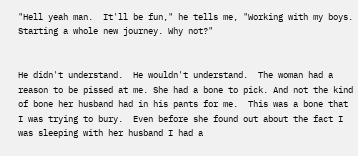"Hell yeah man.  It'll be fun," he tells me, "Working with my boys.  Starting a whole new journey. Why not?"


He didn't understand.  He wouldn't understand.  The woman had a reason to be pissed at me. She had a bone to pick. And not the kind of bone her husband had in his pants for me.  This was a bone that I was trying to bury.  Even before she found out about the fact I was sleeping with her husband I had a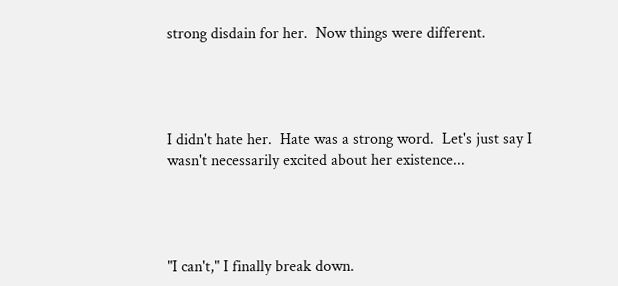strong disdain for her.  Now things were different.




I didn't hate her.  Hate was a strong word.  Let's just say I wasn't necessarily excited about her existence...




"I can't," I finally break down.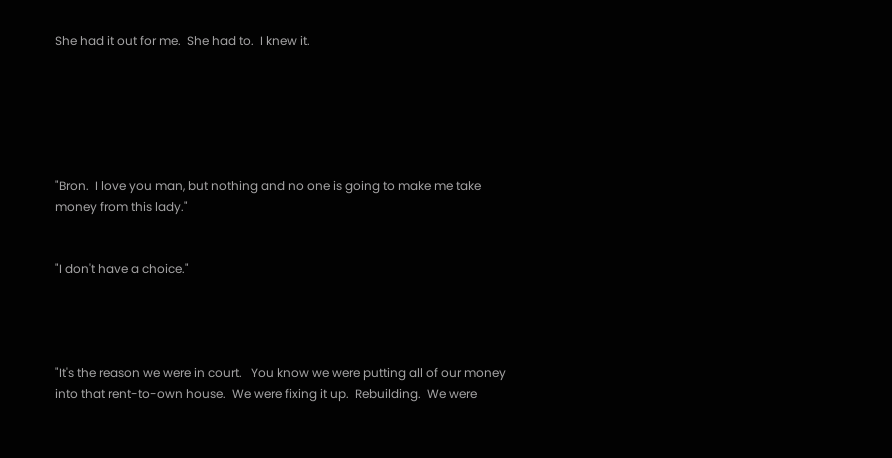She had it out for me.  She had to.  I knew it.






"Bron.  I love you man, but nothing and no one is going to make me take money from this lady."


"I don't have a choice."




"It's the reason we were in court.   You know we were putting all of our money into that rent-to-own house.  We were fixing it up.  Rebuilding.  We were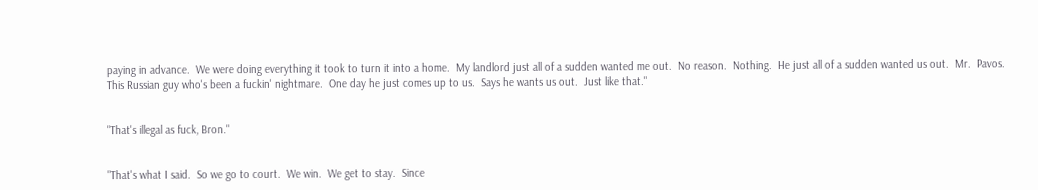paying in advance.  We were doing everything it took to turn it into a home.  My landlord just all of a sudden wanted me out.  No reason.  Nothing.  He just all of a sudden wanted us out.  Mr.  Pavos.  This Russian guy who's been a fuckin' nightmare.  One day he just comes up to us.  Says he wants us out.  Just like that."


"That's illegal as fuck, Bron."


"That's what I said.  So we go to court.  We win.  We get to stay.  Since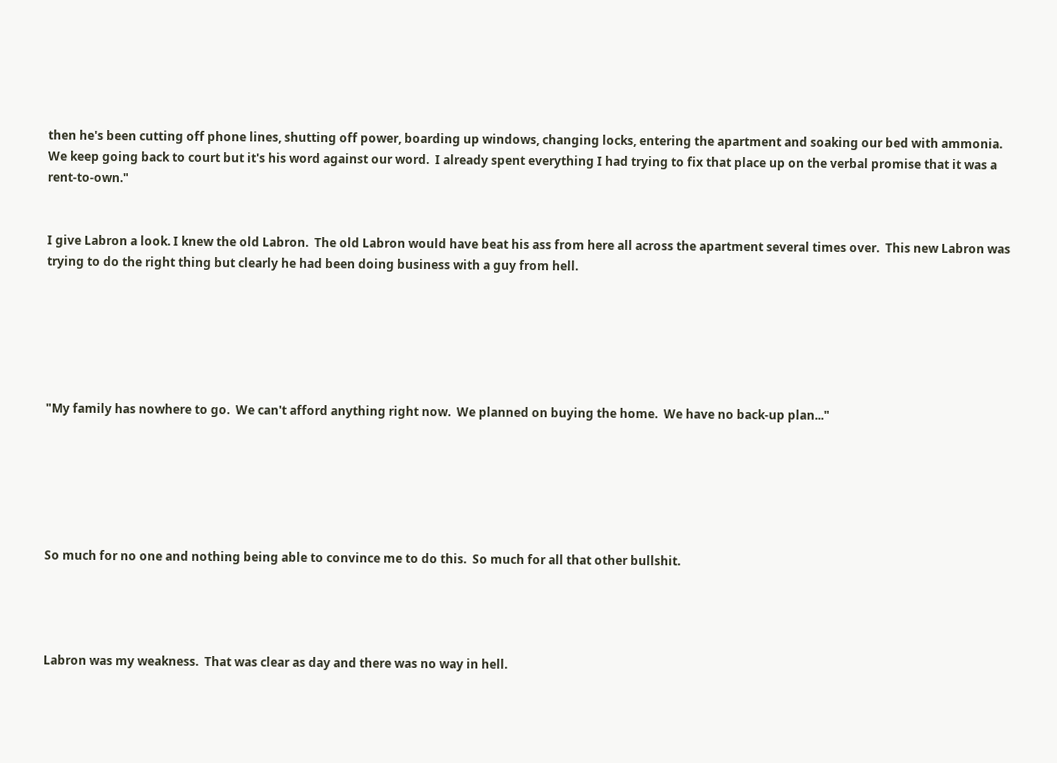then he's been cutting off phone lines, shutting off power, boarding up windows, changing locks, entering the apartment and soaking our bed with ammonia.  We keep going back to court but it's his word against our word.  I already spent everything I had trying to fix that place up on the verbal promise that it was a rent-to-own."


I give Labron a look. I knew the old Labron.  The old Labron would have beat his ass from here all across the apartment several times over.  This new Labron was trying to do the right thing but clearly he had been doing business with a guy from hell.






"My family has nowhere to go.  We can't afford anything right now.  We planned on buying the home.  We have no back-up plan..."






So much for no one and nothing being able to convince me to do this.  So much for all that other bullshit.




Labron was my weakness.  That was clear as day and there was no way in hell.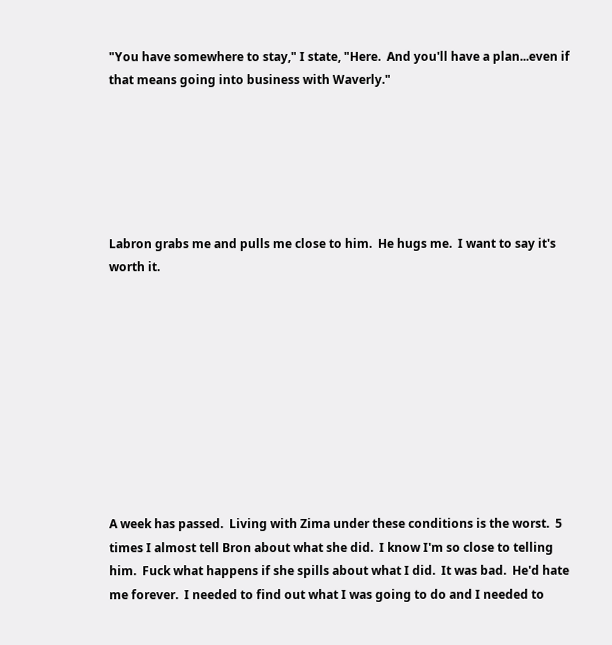"You have somewhere to stay," I state, "Here.  And you'll have a plan...even if that means going into business with Waverly."






Labron grabs me and pulls me close to him.  He hugs me.  I want to say it's worth it.










A week has passed.  Living with Zima under these conditions is the worst.  5 times I almost tell Bron about what she did.  I know I'm so close to telling him.  Fuck what happens if she spills about what I did.  It was bad.  He'd hate me forever.  I needed to find out what I was going to do and I needed to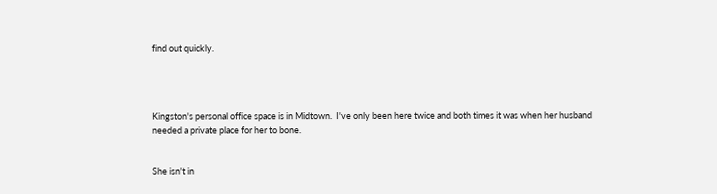find out quickly.




Kingston's personal office space is in Midtown.  I've only been here twice and both times it was when her husband needed a private place for her to bone.


She isn't in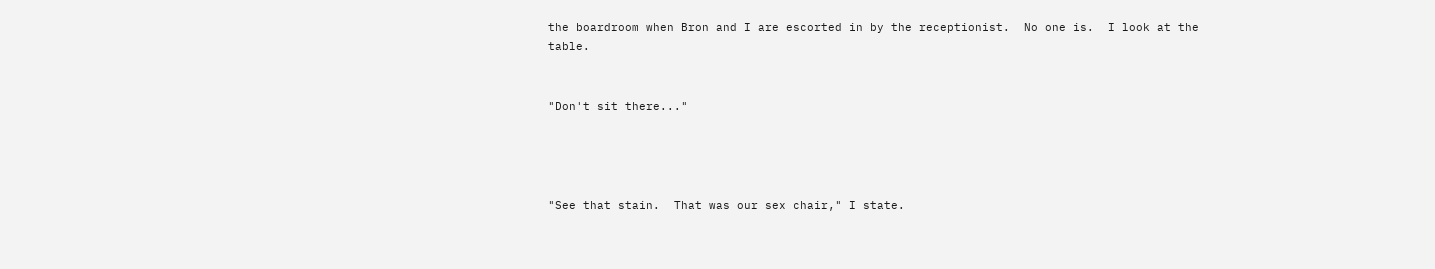the boardroom when Bron and I are escorted in by the receptionist.  No one is.  I look at the table.


"Don't sit there..."




"See that stain.  That was our sex chair," I state.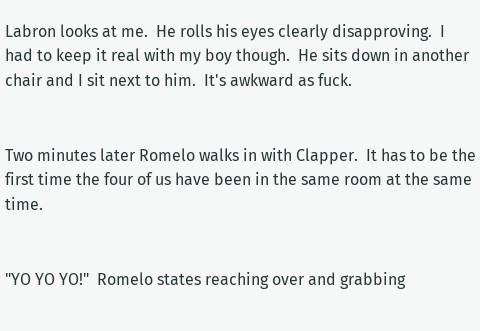Labron looks at me.  He rolls his eyes clearly disapproving.  I had to keep it real with my boy though.  He sits down in another chair and I sit next to him.  It's awkward as fuck.


Two minutes later Romelo walks in with Clapper.  It has to be the first time the four of us have been in the same room at the same time.


"YO YO YO!"  Romelo states reaching over and grabbing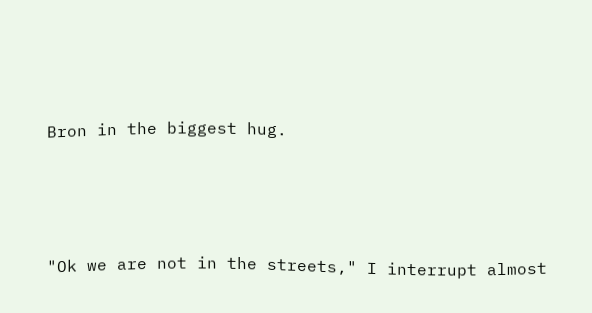Bron in the biggest hug.




"Ok we are not in the streets," I interrupt almost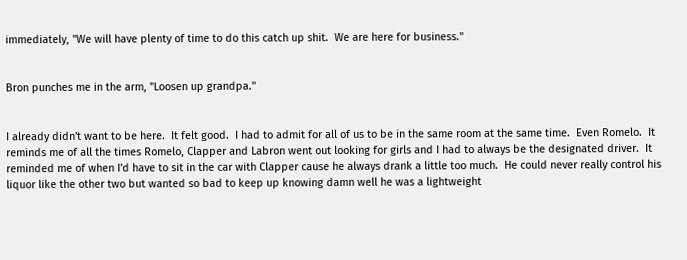immediately, "We will have plenty of time to do this catch up shit.  We are here for business."


Bron punches me in the arm, "Loosen up grandpa."


I already didn't want to be here.  It felt good.  I had to admit for all of us to be in the same room at the same time.  Even Romelo.  It reminds me of all the times Romelo, Clapper and Labron went out looking for girls and I had to always be the designated driver.  It reminded me of when I'd have to sit in the car with Clapper cause he always drank a little too much.  He could never really control his liquor like the other two but wanted so bad to keep up knowing damn well he was a lightweight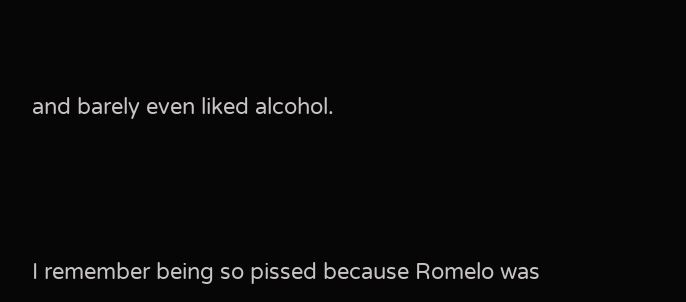and barely even liked alcohol.




I remember being so pissed because Romelo was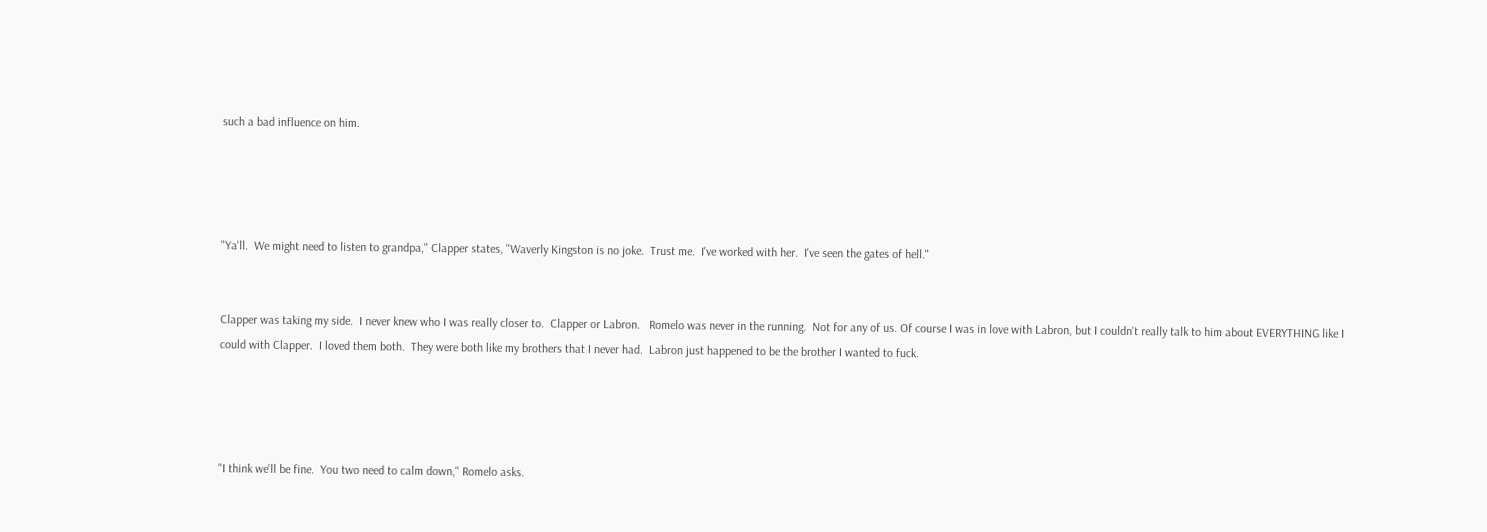such a bad influence on him.




"Ya'll.  We might need to listen to grandpa," Clapper states, "Waverly Kingston is no joke.  Trust me.  I've worked with her.  I've seen the gates of hell."


Clapper was taking my side.  I never knew who I was really closer to.  Clapper or Labron.   Romelo was never in the running.  Not for any of us. Of course I was in love with Labron, but I couldn't really talk to him about EVERYTHING like I could with Clapper.  I loved them both.  They were both like my brothers that I never had.  Labron just happened to be the brother I wanted to fuck.




"I think we'll be fine.  You two need to calm down," Romelo asks.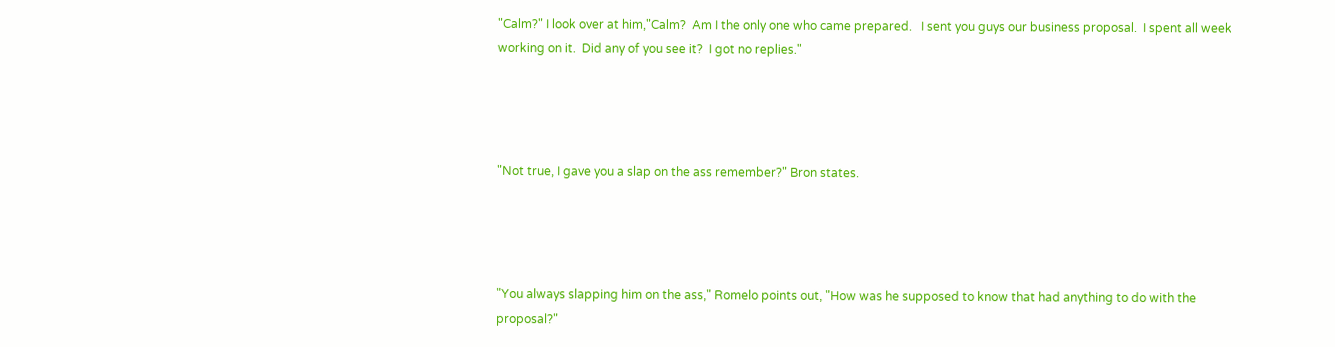"Calm?" I look over at him,"Calm?  Am I the only one who came prepared.   I sent you guys our business proposal.  I spent all week working on it.  Did any of you see it?  I got no replies."




"Not true, I gave you a slap on the ass remember?" Bron states.




"You always slapping him on the ass," Romelo points out, "How was he supposed to know that had anything to do with the proposal?"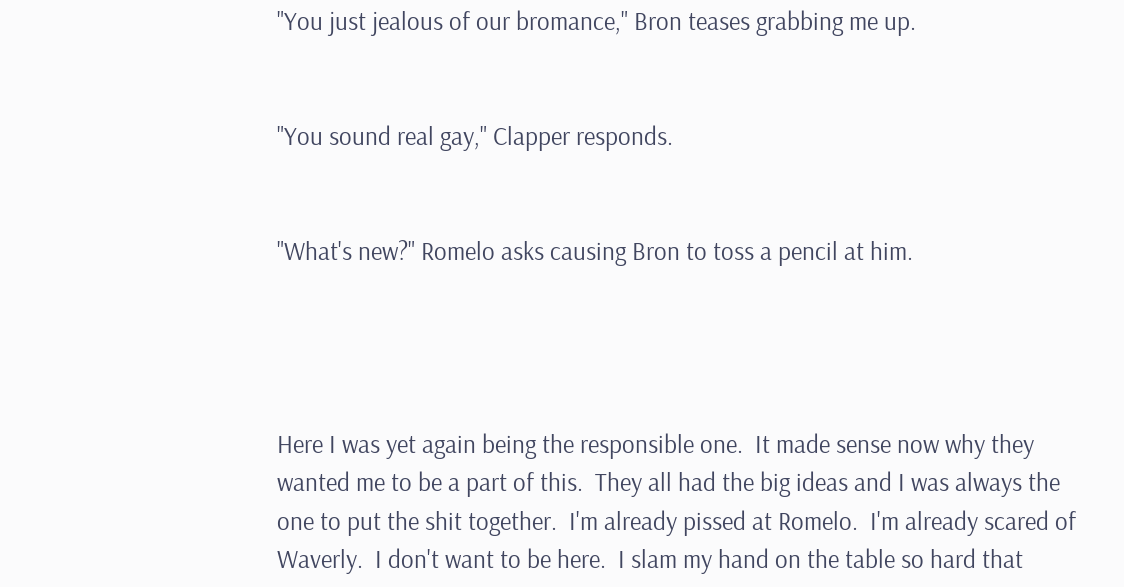"You just jealous of our bromance," Bron teases grabbing me up.


"You sound real gay," Clapper responds.


"What's new?" Romelo asks causing Bron to toss a pencil at him.




Here I was yet again being the responsible one.  It made sense now why they wanted me to be a part of this.  They all had the big ideas and I was always the one to put the shit together.  I'm already pissed at Romelo.  I'm already scared of Waverly.  I don't want to be here.  I slam my hand on the table so hard that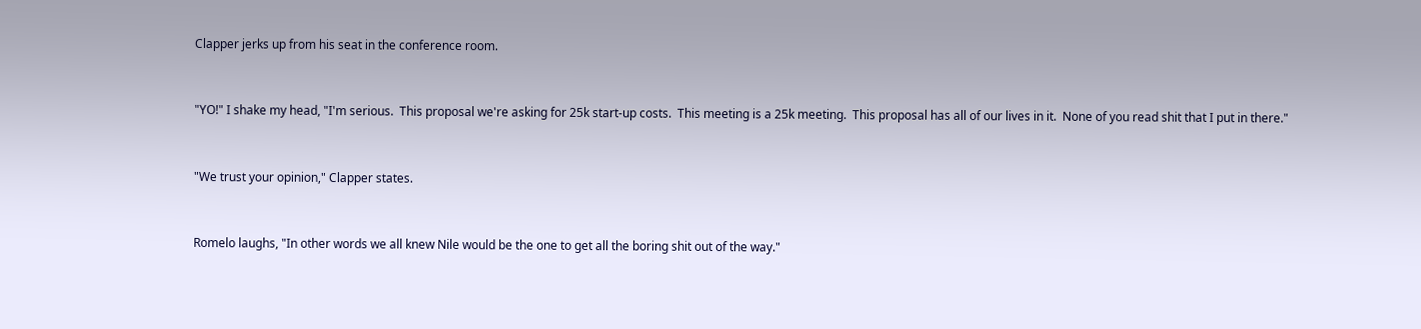Clapper jerks up from his seat in the conference room.


"YO!" I shake my head, "I'm serious.  This proposal we're asking for 25k start-up costs.  This meeting is a 25k meeting.  This proposal has all of our lives in it.  None of you read shit that I put in there."


"We trust your opinion," Clapper states.


Romelo laughs, "In other words we all knew Nile would be the one to get all the boring shit out of the way."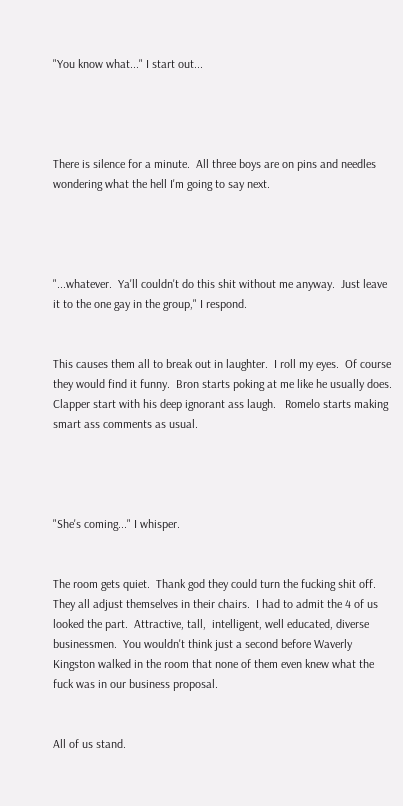"You know what..." I start out...




There is silence for a minute.  All three boys are on pins and needles wondering what the hell I'm going to say next.




"...whatever.  Ya'll couldn't do this shit without me anyway.  Just leave it to the one gay in the group," I respond.


This causes them all to break out in laughter.  I roll my eyes.  Of course they would find it funny.  Bron starts poking at me like he usually does. Clapper start with his deep ignorant ass laugh.   Romelo starts making smart ass comments as usual.




"She's coming..." I whisper.


The room gets quiet.  Thank god they could turn the fucking shit off.  They all adjust themselves in their chairs.  I had to admit the 4 of us looked the part.  Attractive, tall,  intelligent, well educated, diverse businessmen.  You wouldn't think just a second before Waverly Kingston walked in the room that none of them even knew what the fuck was in our business proposal.


All of us stand.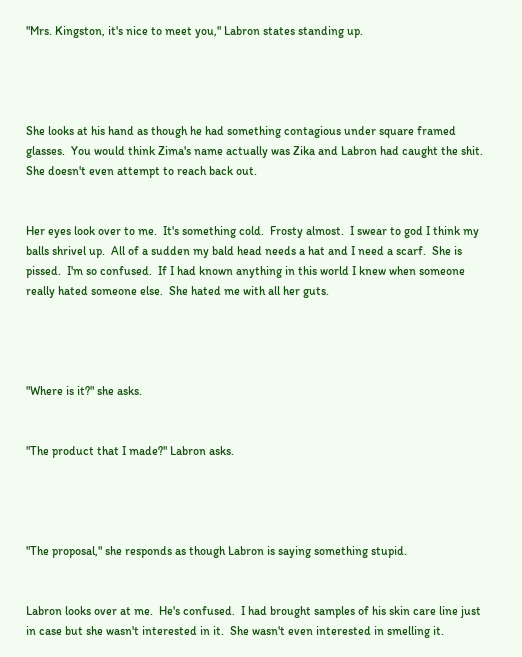"Mrs. Kingston, it's nice to meet you," Labron states standing up.




She looks at his hand as though he had something contagious under square framed glasses.  You would think Zima's name actually was Zika and Labron had caught the shit.  She doesn't even attempt to reach back out.


Her eyes look over to me.  It's something cold.  Frosty almost.  I swear to god I think my balls shrivel up.  All of a sudden my bald head needs a hat and I need a scarf.  She is pissed.  I'm so confused.  If I had known anything in this world I knew when someone really hated someone else.  She hated me with all her guts.




"Where is it?" she asks.


"The product that I made?" Labron asks.




"The proposal," she responds as though Labron is saying something stupid.


Labron looks over at me.  He's confused.  I had brought samples of his skin care line just in case but she wasn't interested in it.  She wasn't even interested in smelling it.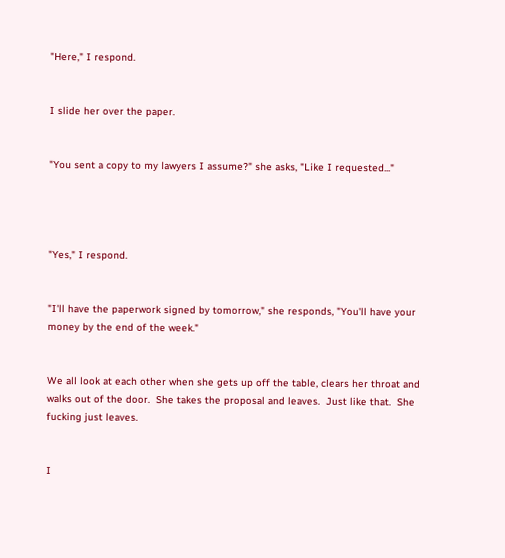"Here," I respond.


I slide her over the paper.


"You sent a copy to my lawyers I assume?" she asks, "Like I requested..."




"Yes," I respond.


"I'll have the paperwork signed by tomorrow," she responds, "You'll have your money by the end of the week."


We all look at each other when she gets up off the table, clears her throat and walks out of the door.  She takes the proposal and leaves.  Just like that.  She fucking just leaves.


I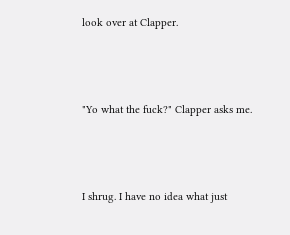look over at Clapper.




"Yo what the fuck?" Clapper asks me.




I shrug. I have no idea what just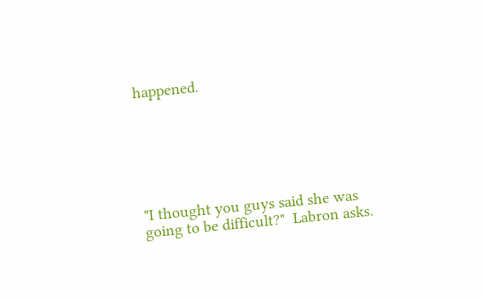happened.






"I thought you guys said she was going to be difficult?"  Labron asks.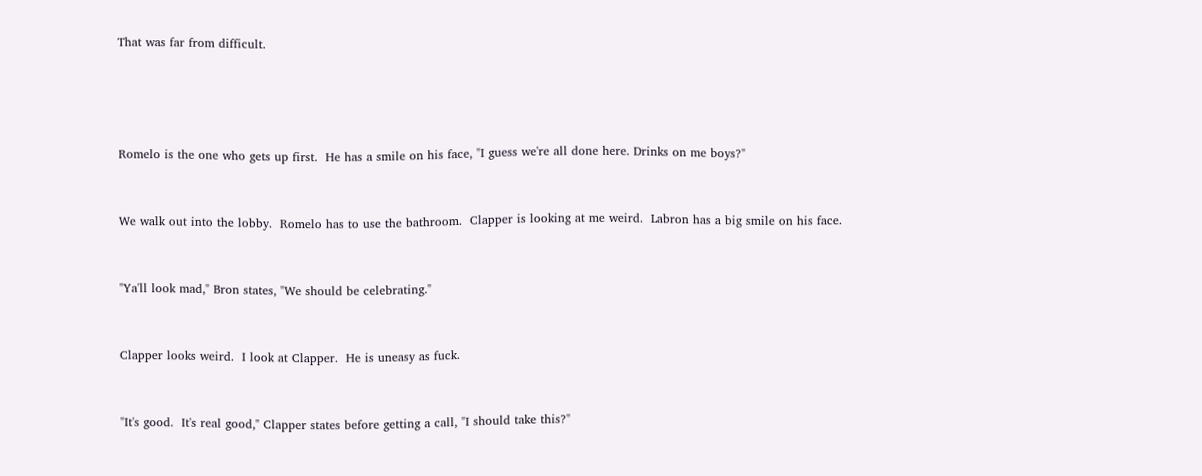That was far from difficult.




Romelo is the one who gets up first.  He has a smile on his face, "I guess we're all done here. Drinks on me boys?"


We walk out into the lobby.  Romelo has to use the bathroom.  Clapper is looking at me weird.  Labron has a big smile on his face.


"Ya'll look mad," Bron states, "We should be celebrating."


Clapper looks weird.  I look at Clapper.  He is uneasy as fuck.


"It's good.  It's real good," Clapper states before getting a call, "I should take this?"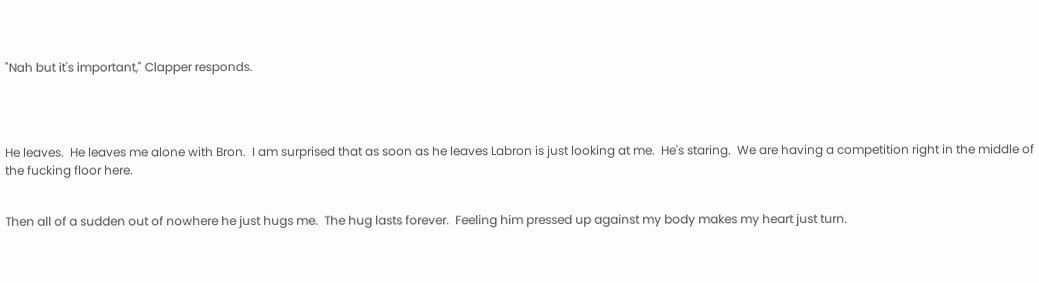"Nah but it's important," Clapper responds.




He leaves.  He leaves me alone with Bron.  I am surprised that as soon as he leaves Labron is just looking at me.  He's staring.  We are having a competition right in the middle of the fucking floor here.


Then all of a sudden out of nowhere he just hugs me.  The hug lasts forever.  Feeling him pressed up against my body makes my heart just turn.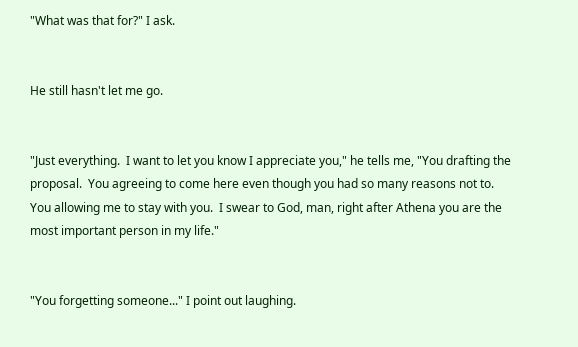"What was that for?" I ask.


He still hasn't let me go.


"Just everything.  I want to let you know I appreciate you," he tells me, "You drafting the proposal.  You agreeing to come here even though you had so many reasons not to.  You allowing me to stay with you.  I swear to God, man, right after Athena you are the most important person in my life."


"You forgetting someone..." I point out laughing.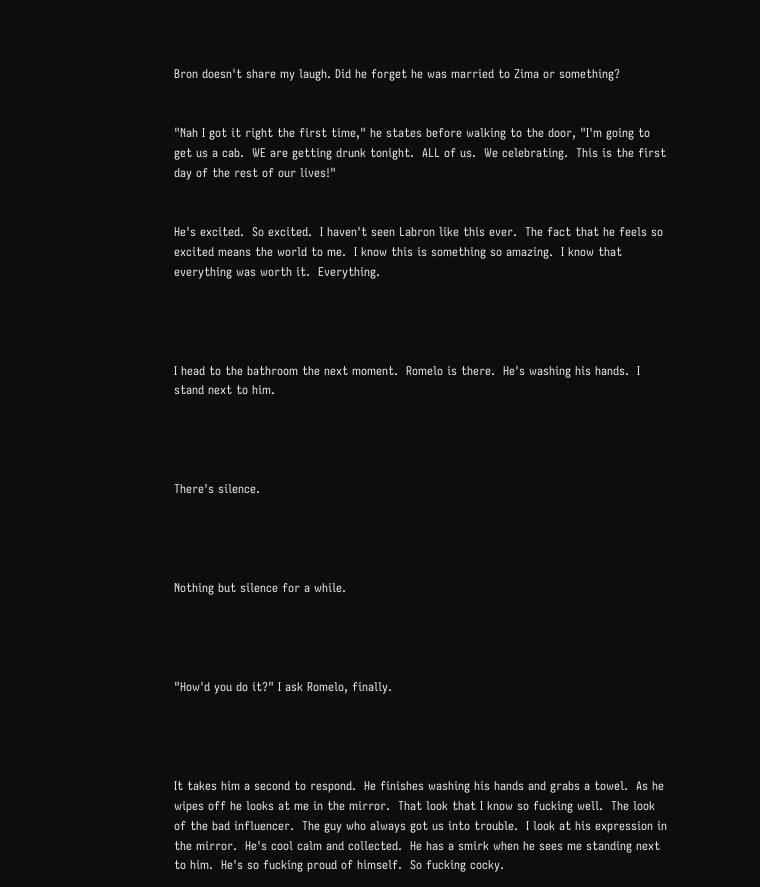Bron doesn't share my laugh. Did he forget he was married to Zima or something?


"Nah I got it right the first time," he states before walking to the door, "I'm going to get us a cab.  WE are getting drunk tonight.  ALL of us.  We celebrating.  This is the first day of the rest of our lives!"


He's excited.  So excited.  I haven't seen Labron like this ever.  The fact that he feels so excited means the world to me.  I know this is something so amazing.  I know that everything was worth it.  Everything.




I head to the bathroom the next moment.  Romelo is there.  He's washing his hands.  I stand next to him.




There's silence.




Nothing but silence for a while.




"How'd you do it?" I ask Romelo, finally.




It takes him a second to respond.  He finishes washing his hands and grabs a towel.  As he wipes off he looks at me in the mirror.  That look that I know so fucking well.  The look of the bad influencer.  The guy who always got us into trouble.  I look at his expression in the mirror.  He's cool calm and collected.  He has a smirk when he sees me standing next to him.  He's so fucking proud of himself.  So fucking cocky.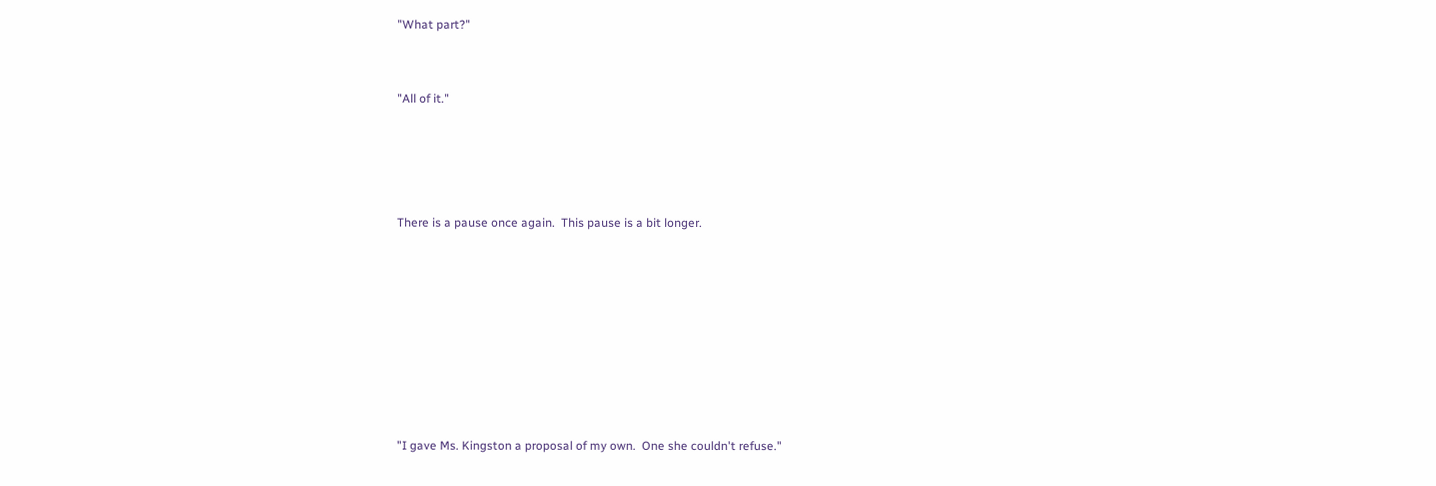"What part?"


"All of it."




There is a pause once again.  This pause is a bit longer.








"I gave Ms. Kingston a proposal of my own.  One she couldn't refuse."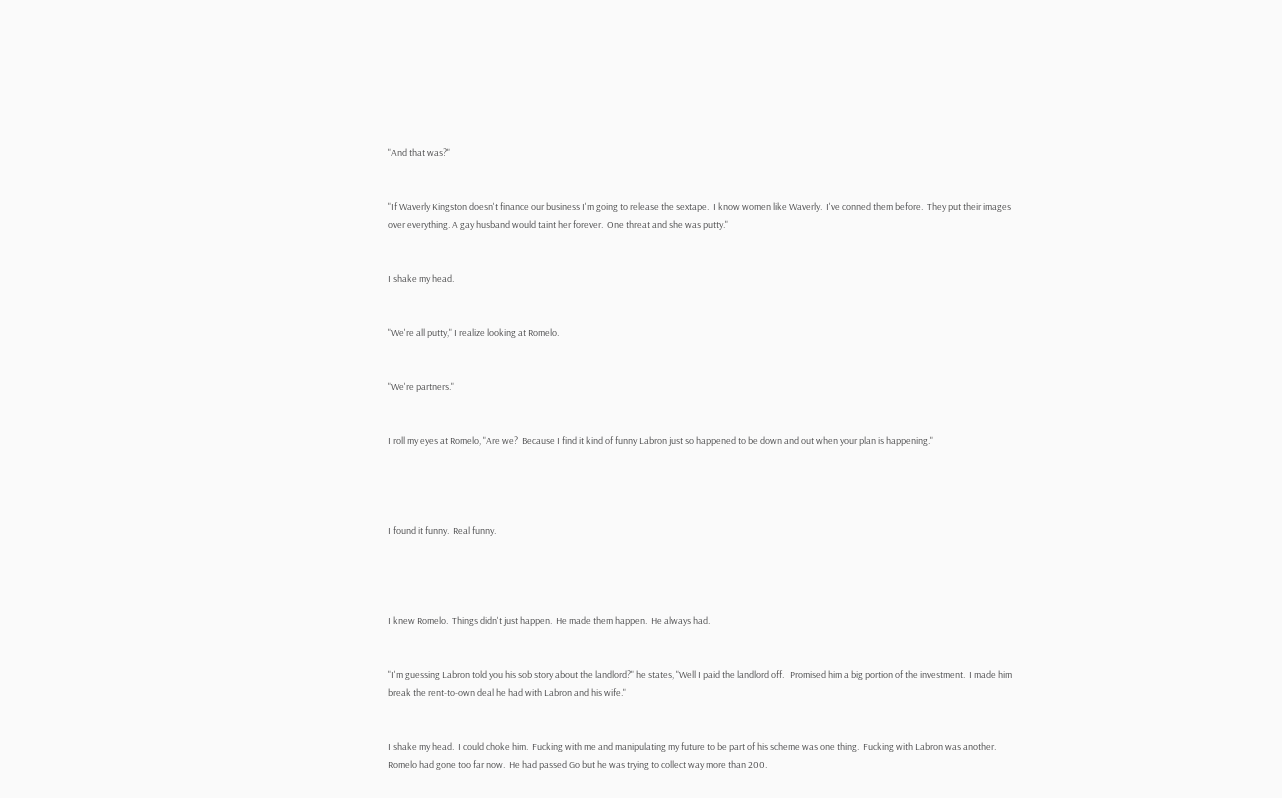"And that was?"


"If Waverly Kingston doesn't finance our business I'm going to release the sextape.  I know women like Waverly.  I've conned them before.  They put their images over everything. A gay husband would taint her forever.  One threat and she was putty."


I shake my head.


"We're all putty," I realize looking at Romelo.


"We're partners."


I roll my eyes at Romelo, "Are we?  Because I find it kind of funny Labron just so happened to be down and out when your plan is happening."




I found it funny.  Real funny.




I knew Romelo.  Things didn't just happen.  He made them happen.  He always had.


"I'm guessing Labron told you his sob story about the landlord?" he states, "Well I paid the landlord off.   Promised him a big portion of the investment.  I made him break the rent-to-own deal he had with Labron and his wife."


I shake my head.  I could choke him.  Fucking with me and manipulating my future to be part of his scheme was one thing.  Fucking with Labron was another.  Romelo had gone too far now.  He had passed Go but he was trying to collect way more than 200.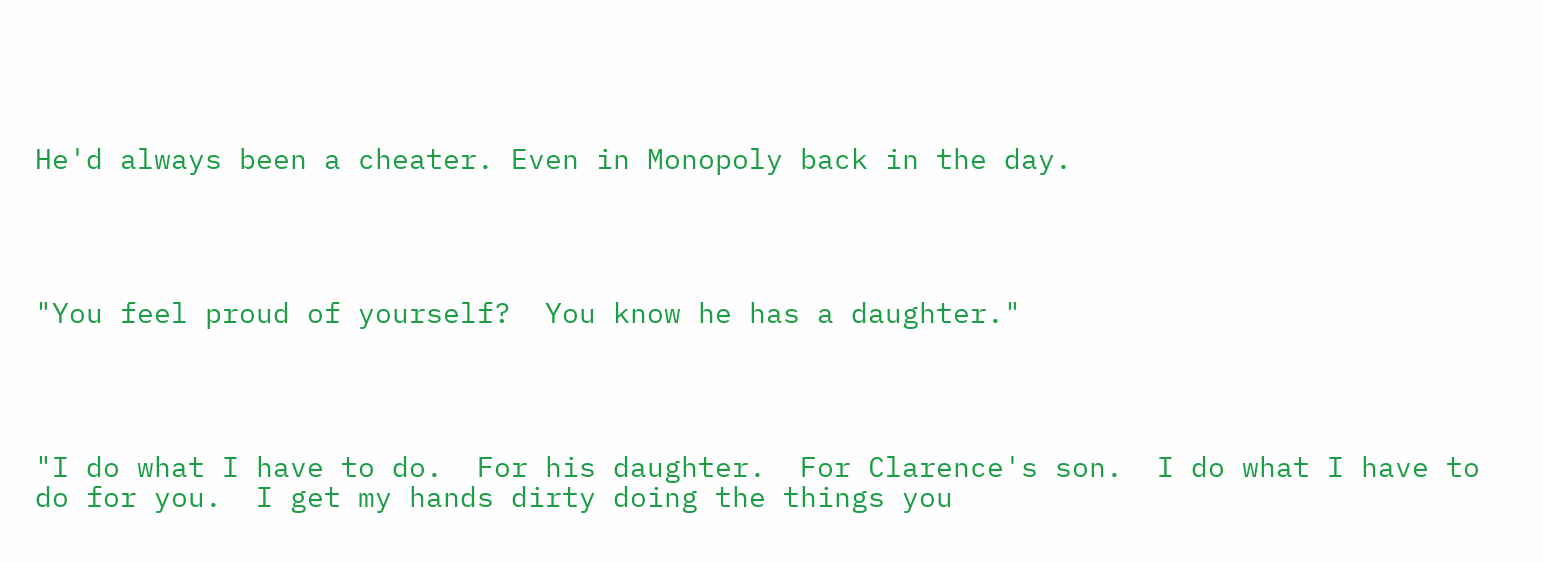He'd always been a cheater. Even in Monopoly back in the day.




"You feel proud of yourself?  You know he has a daughter."




"I do what I have to do.  For his daughter.  For Clarence's son.  I do what I have to do for you.  I get my hands dirty doing the things you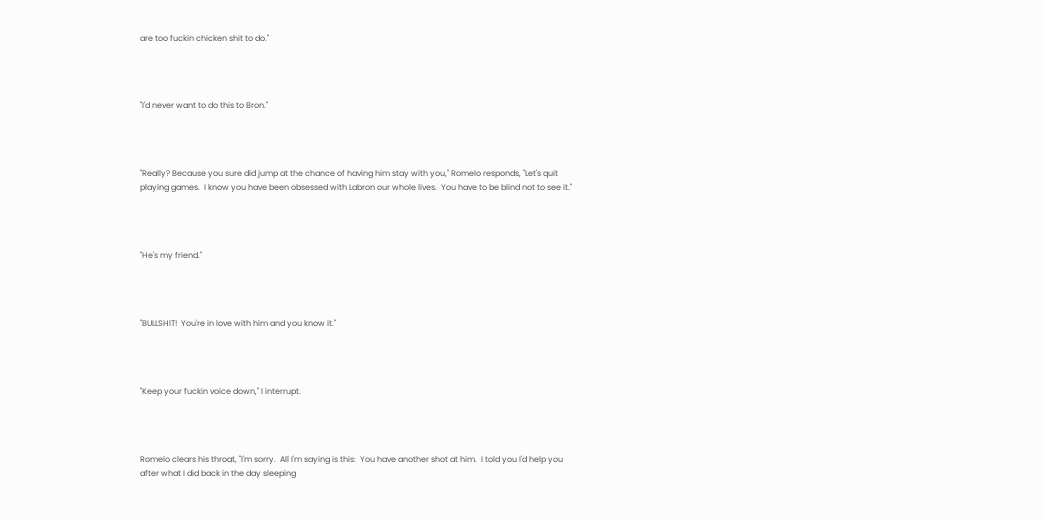are too fuckin chicken shit to do."




"I'd never want to do this to Bron."




"Really? Because you sure did jump at the chance of having him stay with you," Romelo responds, "Let's quit playing games.  I know you have been obsessed with Labron our whole lives.  You have to be blind not to see it."




"He's my friend."




"BULLSHIT!  You're in love with him and you know it."




"Keep your fuckin voice down," I interrupt.




Romelo clears his throat, "I'm sorry.  All I'm saying is this:  You have another shot at him.  I told you I'd help you after what I did back in the day sleeping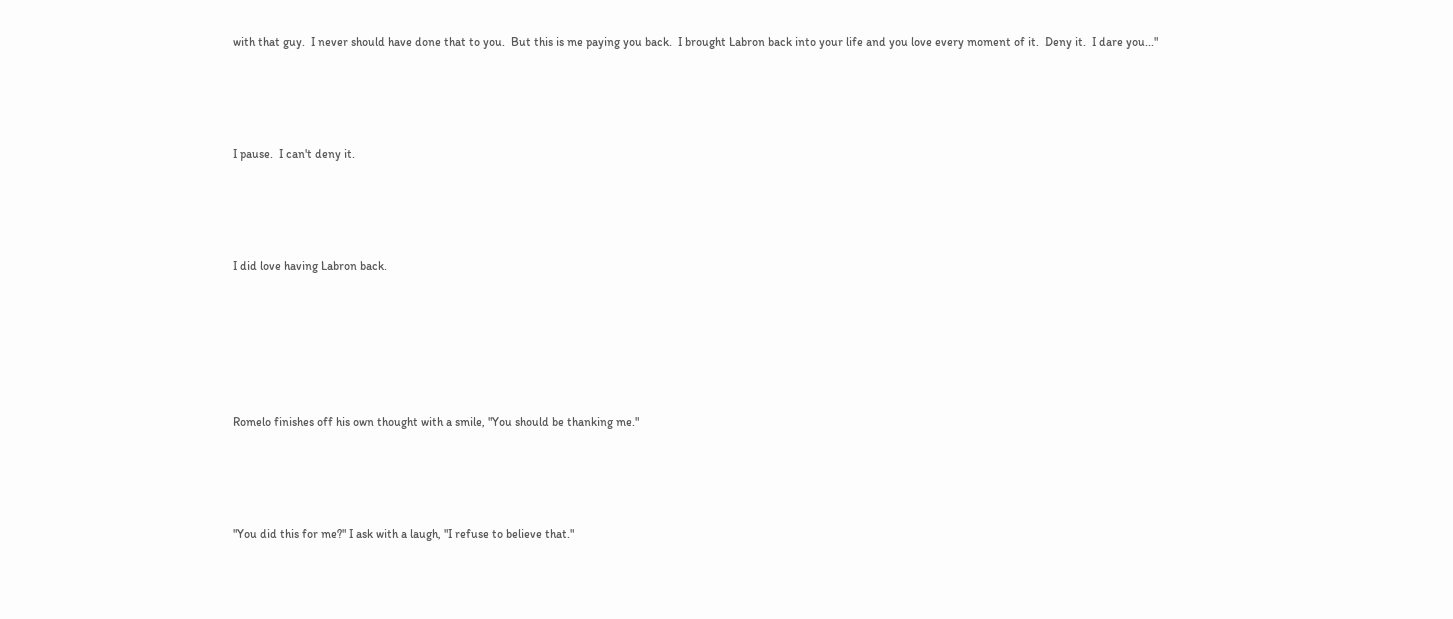with that guy.  I never should have done that to you.  But this is me paying you back.  I brought Labron back into your life and you love every moment of it.  Deny it.  I dare you..."




I pause.  I can't deny it.




I did love having Labron back.






Romelo finishes off his own thought with a smile, "You should be thanking me."




"You did this for me?" I ask with a laugh, "I refuse to believe that."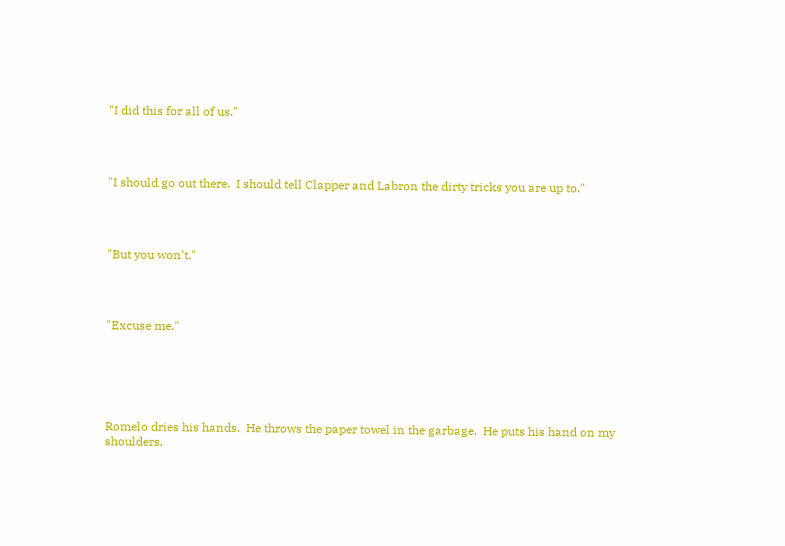"I did this for all of us."




"I should go out there.  I should tell Clapper and Labron the dirty tricks you are up to."




"But you won't."




"Excuse me."






Romelo dries his hands.  He throws the paper towel in the garbage.  He puts his hand on my shoulders.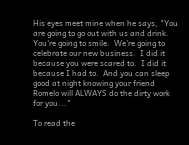His eyes meet mine when he says, "You are going to go out with us and drink.  You're going to smile.  We're going to celebrate our new business.  I did it because you were scared to.  I did it because I had to.  And you can sleep good at night knowing your friend Romelo will ALWAYS do the dirty work for you..."

To read the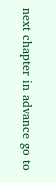next chapter in advance go to